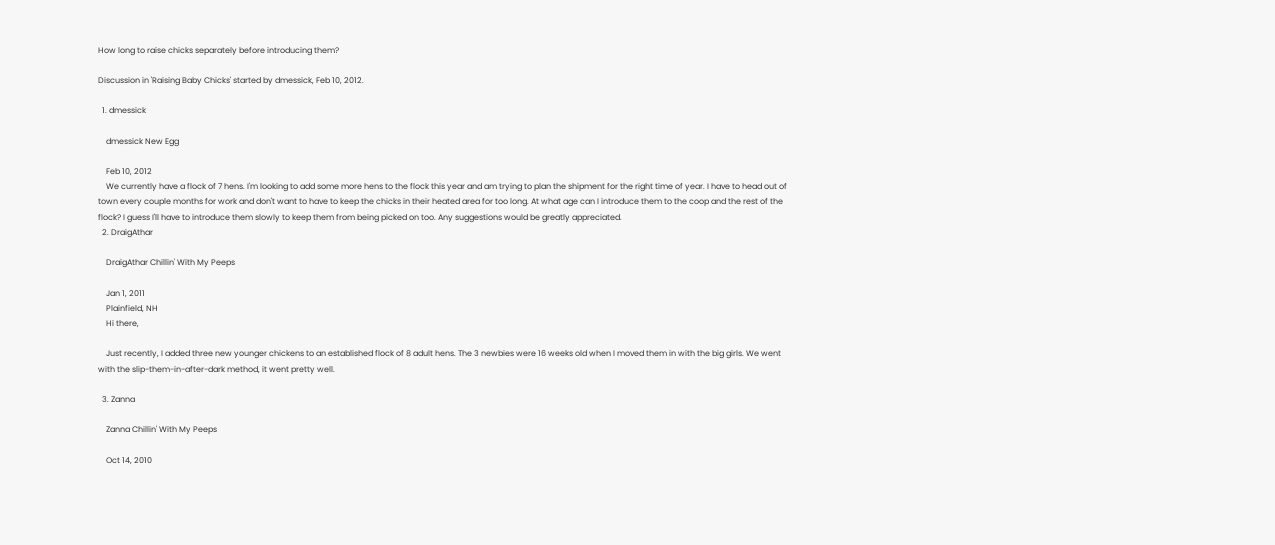How long to raise chicks separately before introducing them?

Discussion in 'Raising Baby Chicks' started by dmessick, Feb 10, 2012.

  1. dmessick

    dmessick New Egg

    Feb 10, 2012
    We currently have a flock of 7 hens. I'm looking to add some more hens to the flock this year and am trying to plan the shipment for the right time of year. I have to head out of town every couple months for work and don't want to have to keep the chicks in their heated area for too long. At what age can I introduce them to the coop and the rest of the flock? I guess I'll have to introduce them slowly to keep them from being picked on too. Any suggestions would be greatly appreciated.
  2. DraigAthar

    DraigAthar Chillin' With My Peeps

    Jan 1, 2011
    Plainfield, NH
    Hi there,

    Just recently, I added three new younger chickens to an established flock of 8 adult hens. The 3 newbies were 16 weeks old when I moved them in with the big girls. We went with the slip-them-in-after-dark method, it went pretty well.

  3. Zanna

    Zanna Chillin' With My Peeps

    Oct 14, 2010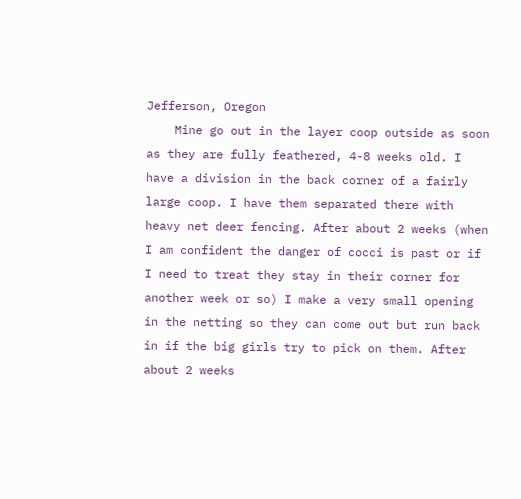Jefferson, Oregon
    Mine go out in the layer coop outside as soon as they are fully feathered, 4-8 weeks old. I have a division in the back corner of a fairly large coop. I have them separated there with heavy net deer fencing. After about 2 weeks (when I am confident the danger of cocci is past or if I need to treat they stay in their corner for another week or so) I make a very small opening in the netting so they can come out but run back in if the big girls try to pick on them. After about 2 weeks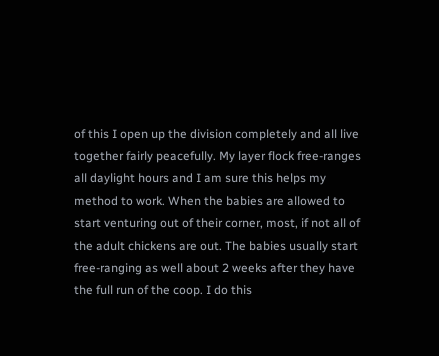of this I open up the division completely and all live together fairly peacefully. My layer flock free-ranges all daylight hours and I am sure this helps my method to work. When the babies are allowed to start venturing out of their corner, most, if not all of the adult chickens are out. The babies usually start free-ranging as well about 2 weeks after they have the full run of the coop. I do this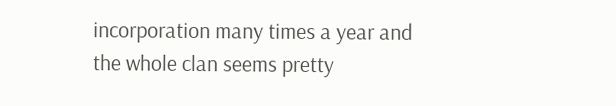incorporation many times a year and the whole clan seems pretty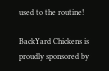used to the routine!

BackYard Chickens is proudly sponsored by